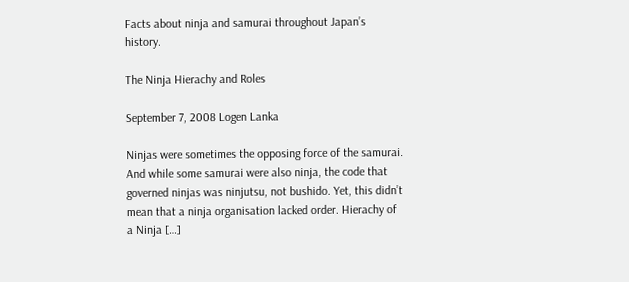Facts about ninja and samurai throughout Japan’s history.

The Ninja Hierachy and Roles

September 7, 2008 Logen Lanka

Ninjas were sometimes the opposing force of the samurai. And while some samurai were also ninja, the code that governed ninjas was ninjutsu, not bushido. Yet, this didn’t mean that a ninja organisation lacked order. Hierachy of a Ninja […]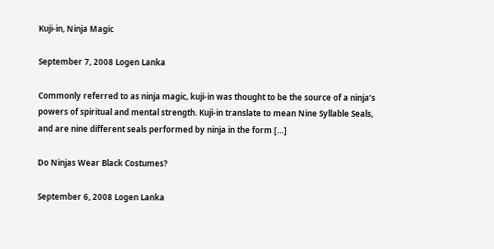Kuji-in, Ninja Magic

September 7, 2008 Logen Lanka

Commonly referred to as ninja magic, kuji-in was thought to be the source of a ninja’s powers of spiritual and mental strength. Kuji-in translate to mean Nine Syllable Seals, and are nine different seals performed by ninja in the form […]

Do Ninjas Wear Black Costumes?

September 6, 2008 Logen Lanka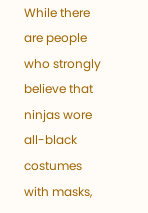While there are people who strongly believe that ninjas wore all-black costumes with masks,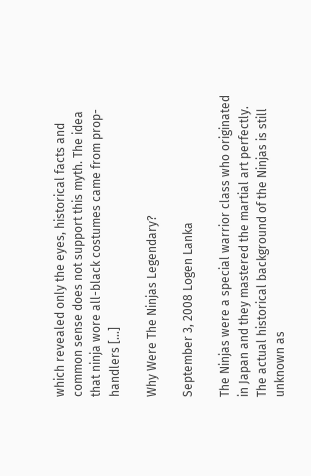which revealed only the eyes, historical facts and common sense does not support this myth. The idea that ninja wore all-black costumes came from prop-handlers […]

Why Were The Ninjas Legendary?

September 3, 2008 Logen Lanka

The Ninjas were a special warrior class who originated in Japan and they mastered the martial art perfectly. The actual historical background of the Ninjas is still unknown as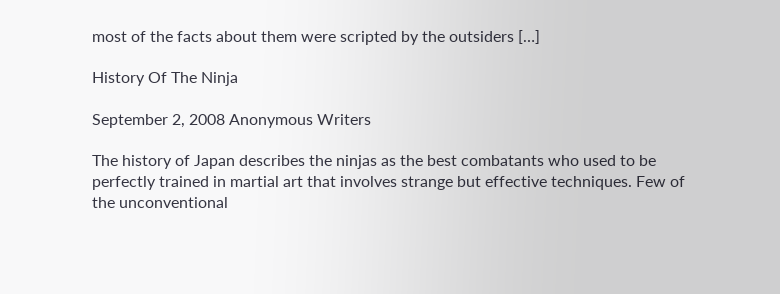most of the facts about them were scripted by the outsiders […]

History Of The Ninja

September 2, 2008 Anonymous Writers

The history of Japan describes the ninjas as the best combatants who used to be perfectly trained in martial art that involves strange but effective techniques. Few of the unconventional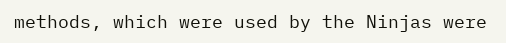methods, which were used by the Ninjas were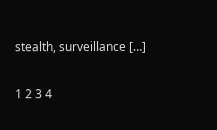stealth, surveillance […]

1 2 3 4